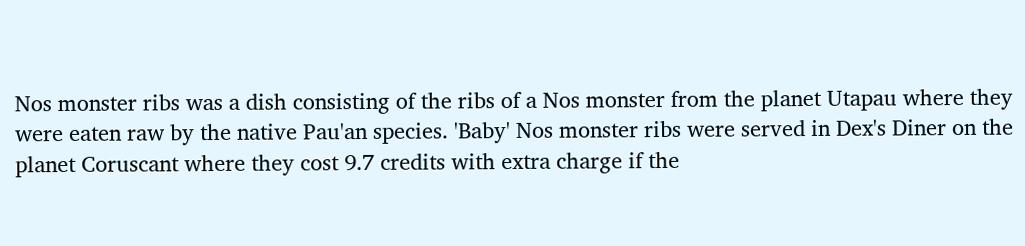Nos monster ribs was a dish consisting of the ribs of a Nos monster from the planet Utapau where they were eaten raw by the native Pau'an species. 'Baby' Nos monster ribs were served in Dex's Diner on the planet Coruscant where they cost 9.7 credits with extra charge if the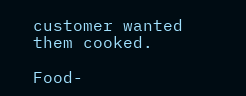customer wanted them cooked.

Food-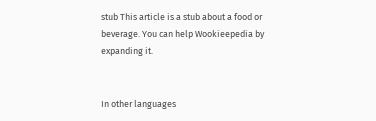stub This article is a stub about a food or beverage. You can help Wookieepedia by expanding it.


In other languages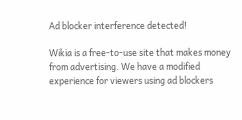Ad blocker interference detected!

Wikia is a free-to-use site that makes money from advertising. We have a modified experience for viewers using ad blockers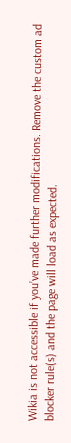Wikia is not accessible if you’ve made further modifications. Remove the custom ad blocker rule(s) and the page will load as expected.